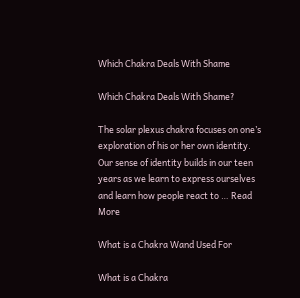Which Chakra Deals With Shame

Which Chakra Deals With Shame?

The solar plexus chakra focuses on one’s exploration of his or her own identity. Our sense of identity builds in our teen years as we learn to express ourselves and learn how people react to … Read More

What is a Chakra Wand Used For

What is a Chakra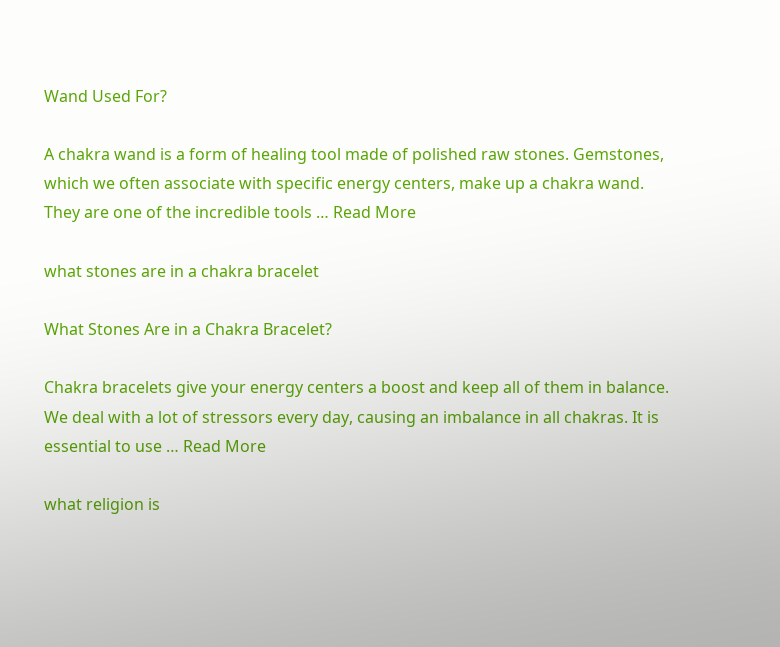Wand Used For?

A chakra wand is a form of healing tool made of polished raw stones. Gemstones, which we often associate with specific energy centers, make up a chakra wand. They are one of the incredible tools … Read More

what stones are in a chakra bracelet

What Stones Are in a Chakra Bracelet?

Chakra bracelets give your energy centers a boost and keep all of them in balance. We deal with a lot of stressors every day, causing an imbalance in all chakras. It is essential to use … Read More

what religion is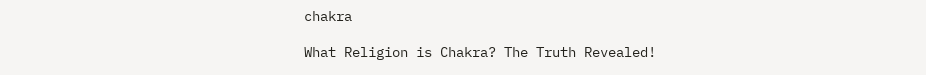chakra

What Religion is Chakra? The Truth Revealed!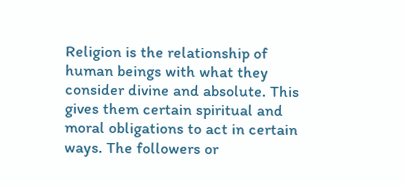Religion is the relationship of human beings with what they consider divine and absolute. This gives them certain spiritual and moral obligations to act in certain ways. The followers or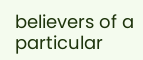believers of a particular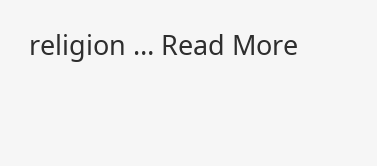religion … Read More